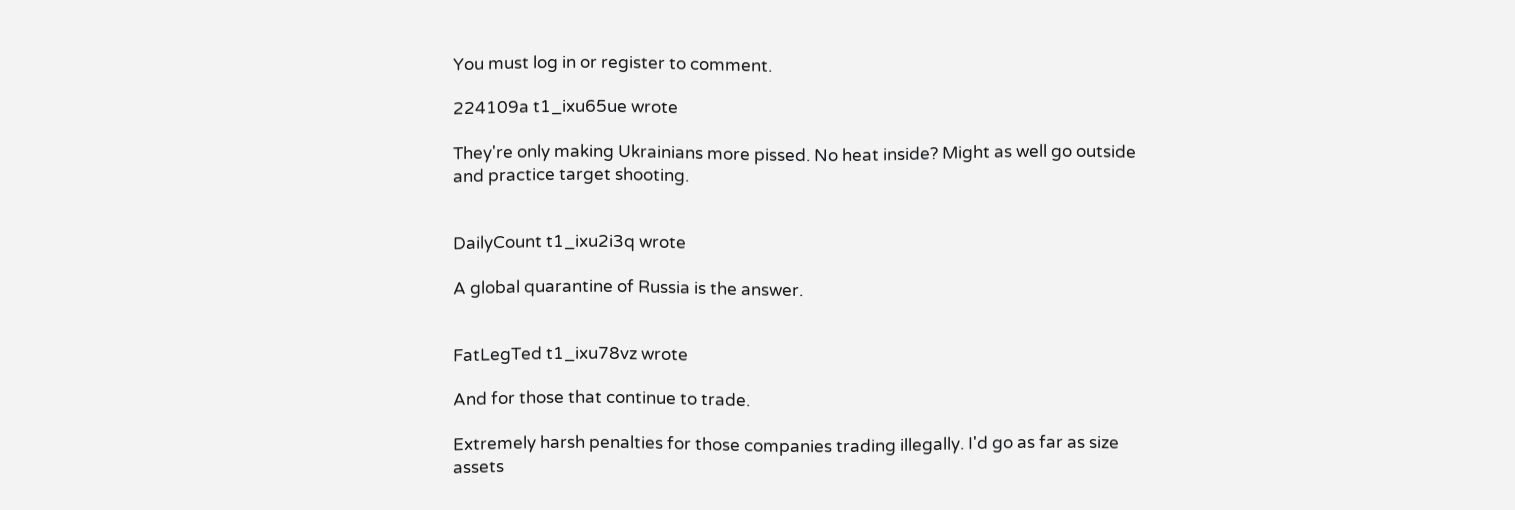You must log in or register to comment.

224109a t1_ixu65ue wrote

They're only making Ukrainians more pissed. No heat inside? Might as well go outside and practice target shooting.


DailyCount t1_ixu2i3q wrote

A global quarantine of Russia is the answer.


FatLegTed t1_ixu78vz wrote

And for those that continue to trade.

Extremely harsh penalties for those companies trading illegally. I'd go as far as size assets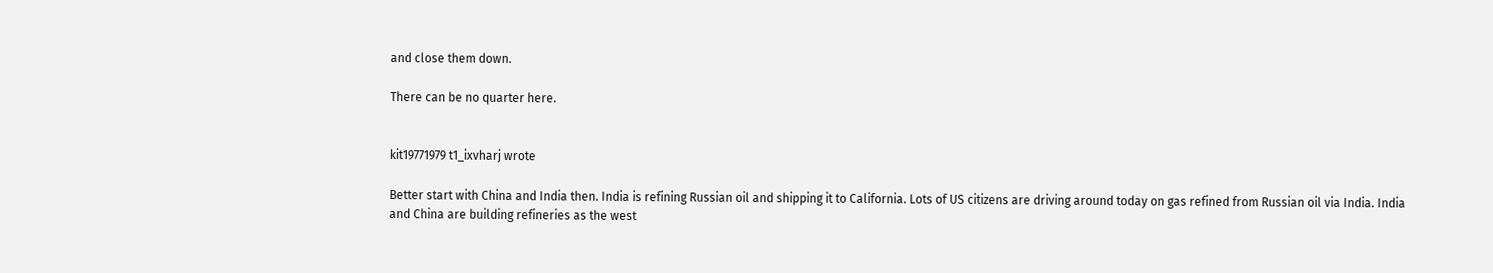and close them down.

There can be no quarter here.


kit19771979 t1_ixvharj wrote

Better start with China and India then. India is refining Russian oil and shipping it to California. Lots of US citizens are driving around today on gas refined from Russian oil via India. India and China are building refineries as the west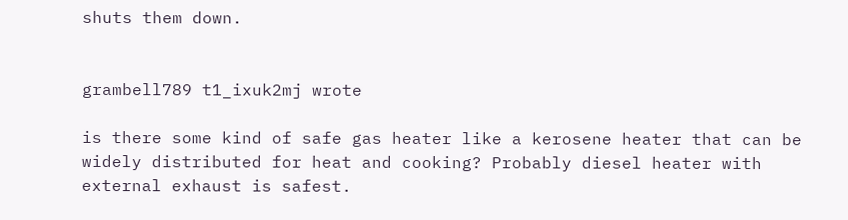shuts them down.


grambell789 t1_ixuk2mj wrote

is there some kind of safe gas heater like a kerosene heater that can be widely distributed for heat and cooking? Probably diesel heater with external exhaust is safest.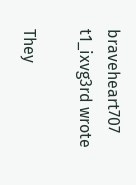braveheart707 t1_ixvg3rd wrote

They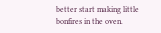better start making little bonfires in the oven.